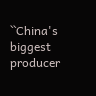``China's biggest producer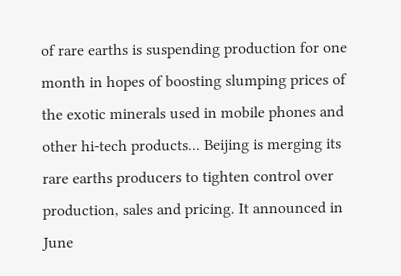of rare earths is suspending production for one month in hopes of boosting slumping prices of the exotic minerals used in mobile phones and other hi-tech products... Beijing is merging its rare earths producers to tighten control over production, sales and pricing. It announced in June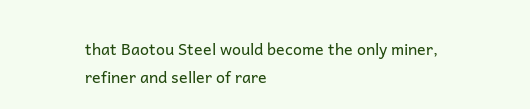that Baotou Steel would become the only miner, refiner and seller of rare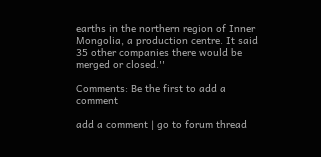earths in the northern region of Inner Mongolia, a production centre. It said 35 other companies there would be merged or closed.''

Comments: Be the first to add a comment

add a comment | go to forum thread